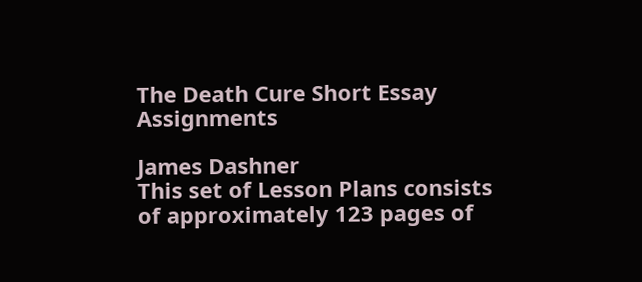The Death Cure Short Essay Assignments

James Dashner
This set of Lesson Plans consists of approximately 123 pages of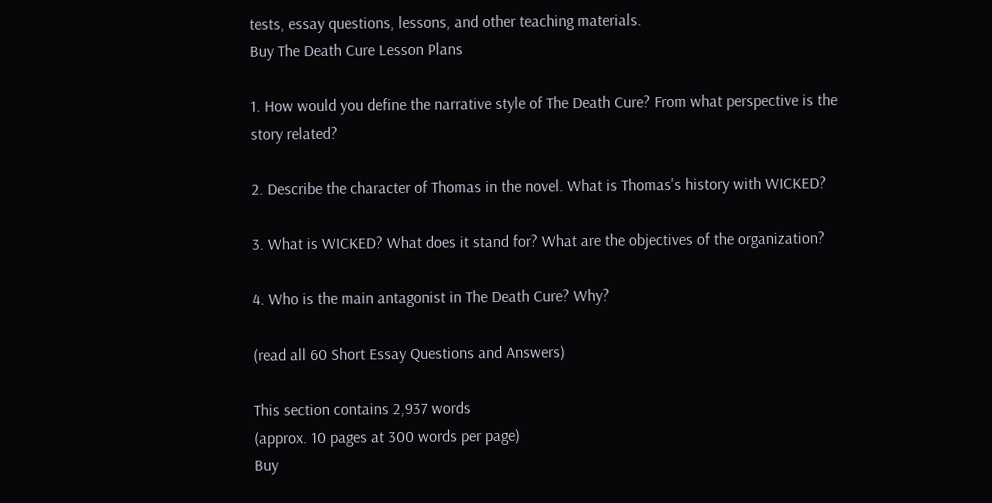tests, essay questions, lessons, and other teaching materials.
Buy The Death Cure Lesson Plans

1. How would you define the narrative style of The Death Cure? From what perspective is the story related?

2. Describe the character of Thomas in the novel. What is Thomas's history with WICKED?

3. What is WICKED? What does it stand for? What are the objectives of the organization?

4. Who is the main antagonist in The Death Cure? Why?

(read all 60 Short Essay Questions and Answers)

This section contains 2,937 words
(approx. 10 pages at 300 words per page)
Buy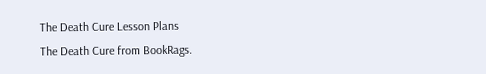The Death Cure Lesson Plans
The Death Cure from BookRags.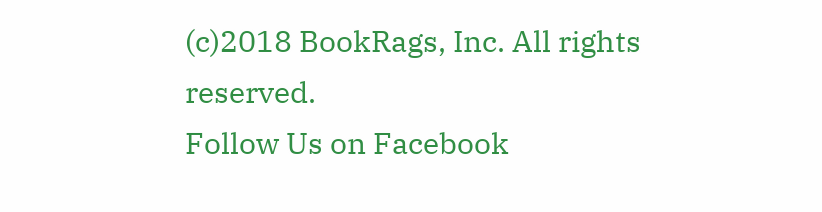(c)2018 BookRags, Inc. All rights reserved.
Follow Us on Facebook